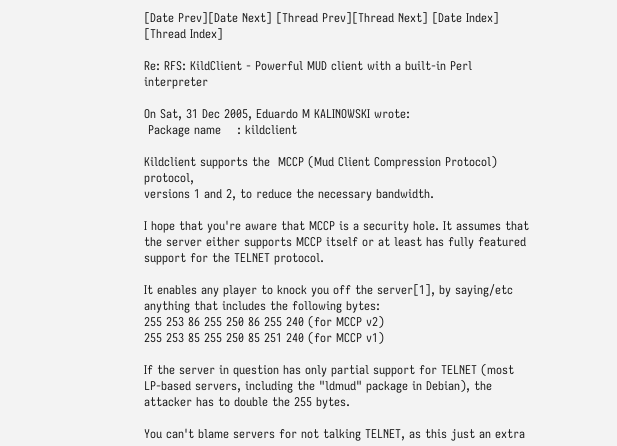[Date Prev][Date Next] [Thread Prev][Thread Next] [Date Index] [Thread Index]

Re: RFS: KildClient - Powerful MUD client with a built-in Perl interpreter

On Sat, 31 Dec 2005, Eduardo M KALINOWSKI wrote:
 Package name    : kildclient

Kildclient supports the  MCCP (Mud Client Compression Protocol) protocol,
versions 1 and 2, to reduce the necessary bandwidth.

I hope that you're aware that MCCP is a security hole. It assumes that the server either supports MCCP itself or at least has fully featured support for the TELNET protocol.

It enables any player to knock you off the server[1], by saying/etc anything that includes the following bytes:
255 253 86 255 250 86 255 240 (for MCCP v2)
255 253 85 255 250 85 251 240 (for MCCP v1)

If the server in question has only partial support for TELNET (most LP-based servers, including the "ldmud" package in Debian), the
attacker has to double the 255 bytes.

You can't blame servers for not talking TELNET, as this just an extra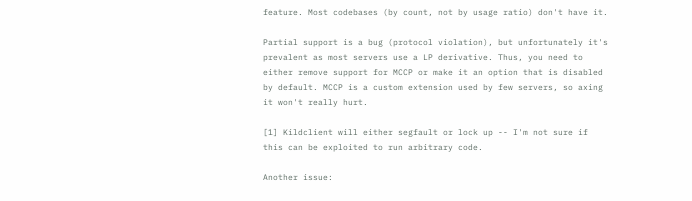feature. Most codebases (by count, not by usage ratio) don't have it.

Partial support is a bug (protocol violation), but unfortunately it's
prevalent as most servers use a LP derivative. Thus, you need to either remove support for MCCP or make it an option that is disabled by default. MCCP is a custom extension used by few servers, so axing it won't really hurt.

[1] Kildclient will either segfault or lock up -- I'm not sure if this can be exploited to run arbitrary code.

Another issue: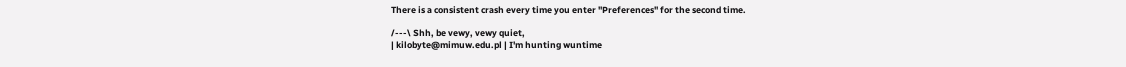There is a consistent crash every time you enter "Preferences" for the second time.

/---\ Shh, be vewy, vewy quiet,
| kilobyte@mimuw.edu.pl | I'm hunting wuntime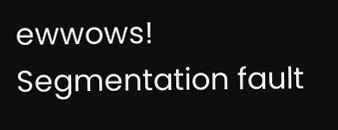ewwows!
Segmentation fault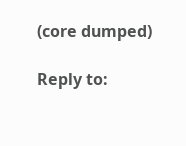(core dumped)

Reply to: